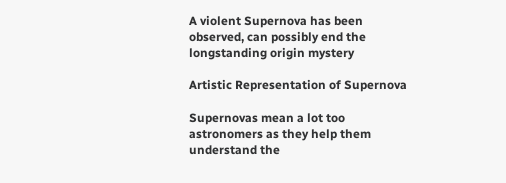A violent Supernova has been observed, can possibly end the longstanding origin mystery

Artistic Representation of Supernova

Supernovas mean a lot too astronomers as they help them understand the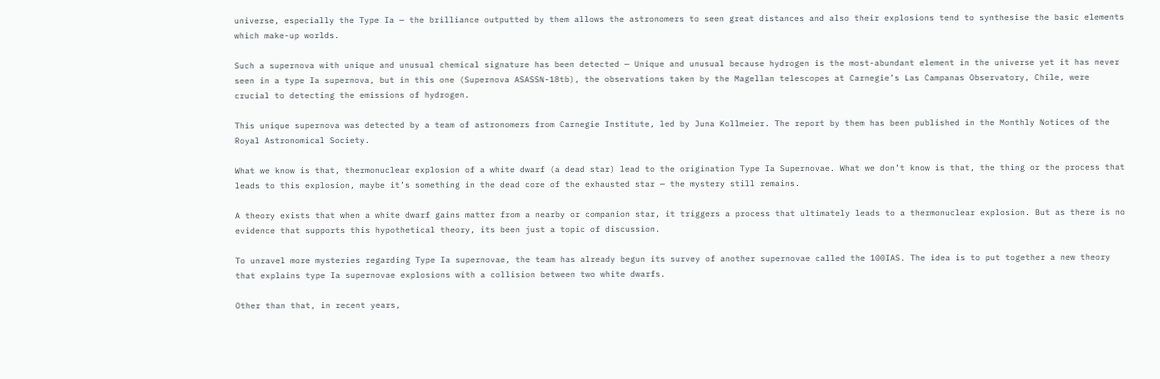universe, especially the Type Ia — the brilliance outputted by them allows the astronomers to seen great distances and also their explosions tend to synthesise the basic elements which make-up worlds.

Such a supernova with unique and unusual chemical signature has been detected — Unique and unusual because hydrogen is the most-abundant element in the universe yet it has never seen in a type Ia supernova, but in this one (Supernova ASASSN-18tb), the observations taken by the Magellan telescopes at Carnegie’s Las Campanas Observatory, Chile, were crucial to detecting the emissions of hydrogen.

This unique supernova was detected by a team of astronomers from Carnegie Institute, led by Juna Kollmeier. The report by them has been published in the Monthly Notices of the Royal Astronomical Society.

What we know is that, thermonuclear explosion of a white dwarf (a dead star) lead to the origination Type Ia Supernovae. What we don’t know is that, the thing or the process that leads to this explosion, maybe it’s something in the dead core of the exhausted star — the mystery still remains.

A theory exists that when a white dwarf gains matter from a nearby or companion star, it triggers a process that ultimately leads to a thermonuclear explosion. But as there is no evidence that supports this hypothetical theory, its been just a topic of discussion.

To unravel more mysteries regarding Type Ia supernovae, the team has already begun its survey of another supernovae called the 100IAS. The idea is to put together a new theory that explains type Ia supernovae explosions with a collision between two white dwarfs.

Other than that, in recent years,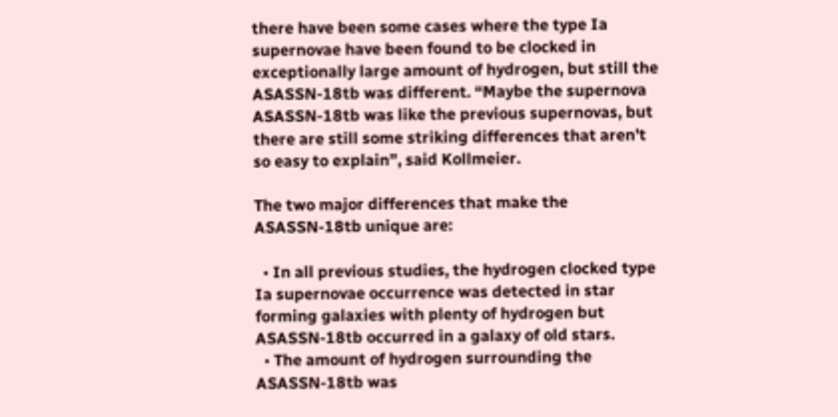there have been some cases where the type Ia supernovae have been found to be clocked in exceptionally large amount of hydrogen, but still the ASASSN-18tb was different. “Maybe the supernova ASASSN-18tb was like the previous supernovas, but there are still some striking differences that aren’t so easy to explain”, said Kollmeier.

The two major differences that make the ASASSN-18tb unique are:

  • In all previous studies, the hydrogen clocked type Ia supernovae occurrence was detected in star forming galaxies with plenty of hydrogen but ASASSN-18tb occurred in a galaxy of old stars.
  • The amount of hydrogen surrounding the ASASSN-18tb was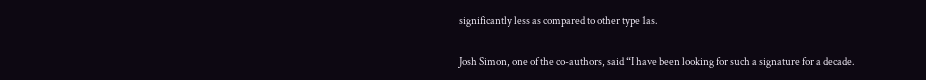significantly less as compared to other type 1as.

Josh Simon, one of the co-authors, said “I have been looking for such a signature for a decade.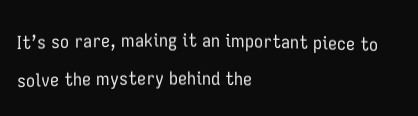It’s so rare, making it an important piece to solve the mystery behind the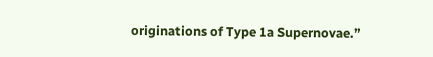originations of Type 1a Supernovae.”